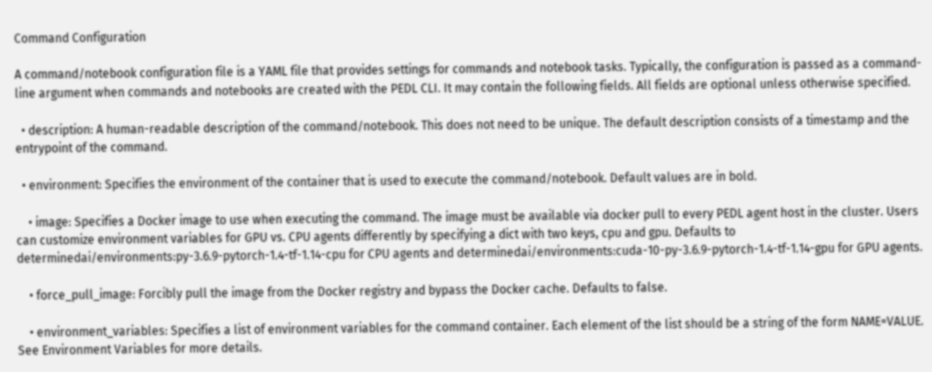Command Configuration

A command/notebook configuration file is a YAML file that provides settings for commands and notebook tasks. Typically, the configuration is passed as a command-line argument when commands and notebooks are created with the PEDL CLI. It may contain the following fields. All fields are optional unless otherwise specified.

  • description: A human-readable description of the command/notebook. This does not need to be unique. The default description consists of a timestamp and the entrypoint of the command.

  • environment: Specifies the environment of the container that is used to execute the command/notebook. Default values are in bold.

    • image: Specifies a Docker image to use when executing the command. The image must be available via docker pull to every PEDL agent host in the cluster. Users can customize environment variables for GPU vs. CPU agents differently by specifying a dict with two keys, cpu and gpu. Defaults to determinedai/environments:py-3.6.9-pytorch-1.4-tf-1.14-cpu for CPU agents and determinedai/environments:cuda-10-py-3.6.9-pytorch-1.4-tf-1.14-gpu for GPU agents.

    • force_pull_image: Forcibly pull the image from the Docker registry and bypass the Docker cache. Defaults to false.

    • environment_variables: Specifies a list of environment variables for the command container. Each element of the list should be a string of the form NAME=VALUE. See Environment Variables for more details.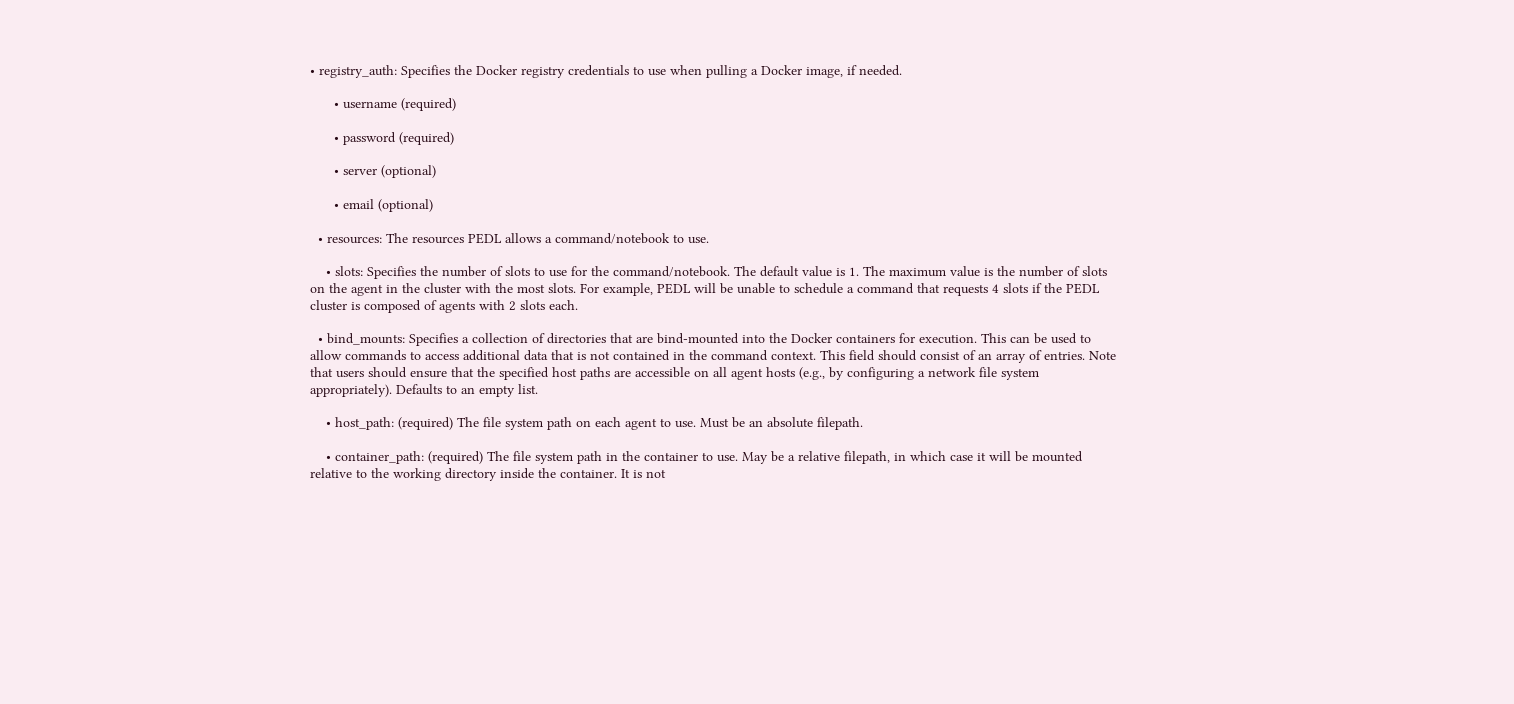• registry_auth: Specifies the Docker registry credentials to use when pulling a Docker image, if needed.

      • username (required)

      • password (required)

      • server (optional)

      • email (optional)

  • resources: The resources PEDL allows a command/notebook to use.

    • slots: Specifies the number of slots to use for the command/notebook. The default value is 1. The maximum value is the number of slots on the agent in the cluster with the most slots. For example, PEDL will be unable to schedule a command that requests 4 slots if the PEDL cluster is composed of agents with 2 slots each.

  • bind_mounts: Specifies a collection of directories that are bind-mounted into the Docker containers for execution. This can be used to allow commands to access additional data that is not contained in the command context. This field should consist of an array of entries. Note that users should ensure that the specified host paths are accessible on all agent hosts (e.g., by configuring a network file system appropriately). Defaults to an empty list.

    • host_path: (required) The file system path on each agent to use. Must be an absolute filepath.

    • container_path: (required) The file system path in the container to use. May be a relative filepath, in which case it will be mounted relative to the working directory inside the container. It is not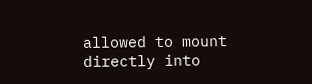allowed to mount directly into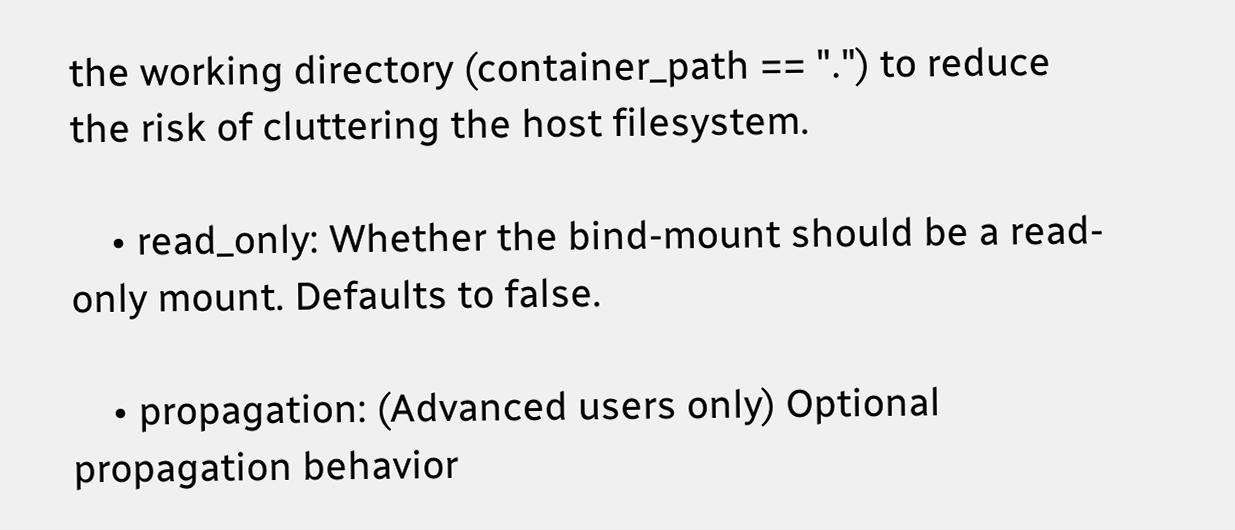the working directory (container_path == ".") to reduce the risk of cluttering the host filesystem.

    • read_only: Whether the bind-mount should be a read-only mount. Defaults to false.

    • propagation: (Advanced users only) Optional propagation behavior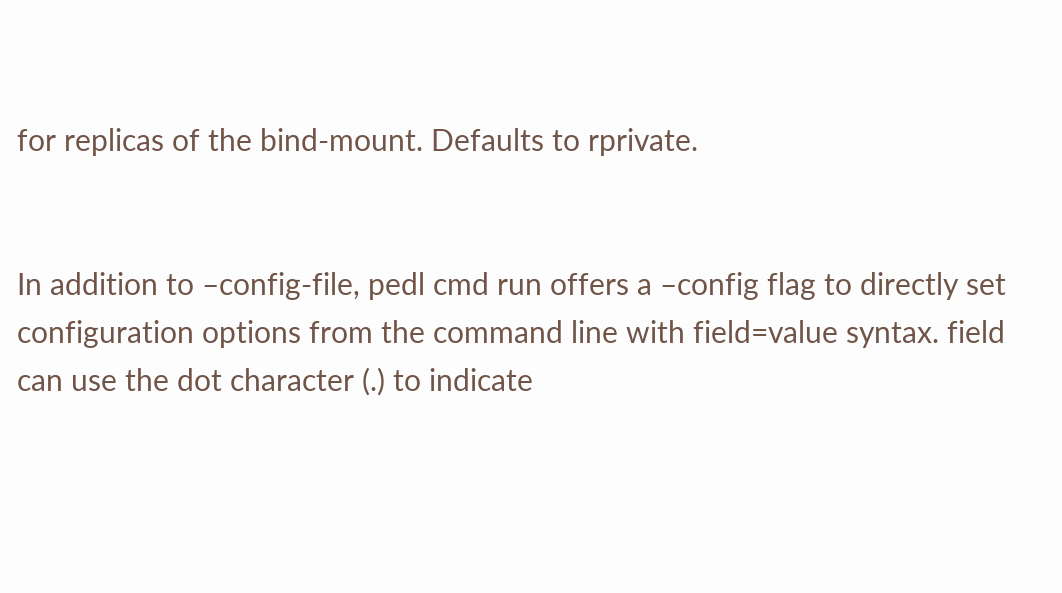for replicas of the bind-mount. Defaults to rprivate.


In addition to –config-file, pedl cmd run offers a –config flag to directly set configuration options from the command line with field=value syntax. field can use the dot character (.) to indicate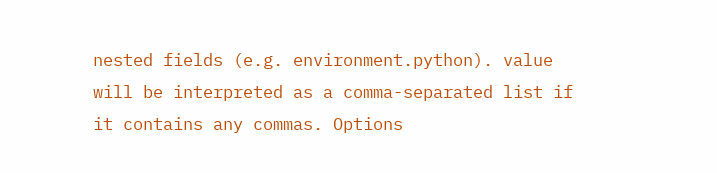nested fields (e.g. environment.python). value will be interpreted as a comma-separated list if it contains any commas. Options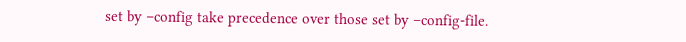set by –config take precedence over those set by –config-file.